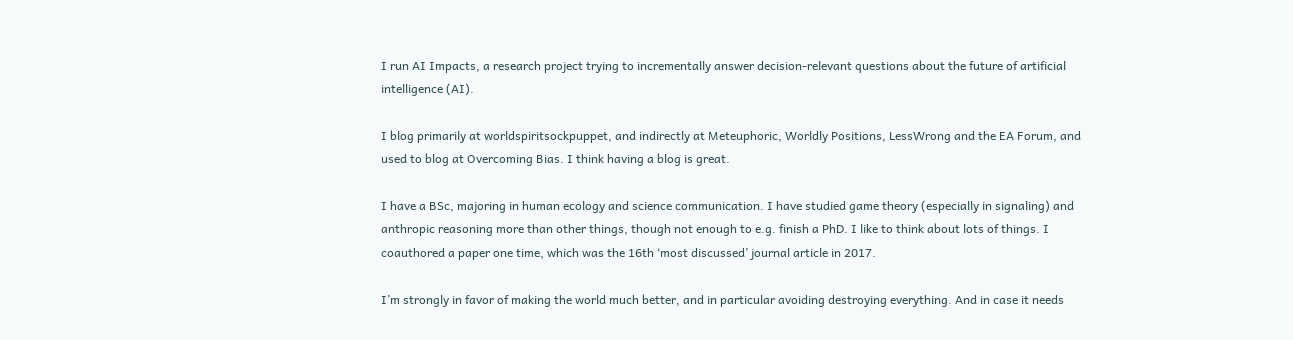I run AI Impacts, a research project trying to incrementally answer decision-relevant questions about the future of artificial intelligence (AI).

I blog primarily at worldspiritsockpuppet, and indirectly at Meteuphoric, Worldly Positions, LessWrong and the EA Forum, and used to blog at Overcoming Bias. I think having a blog is great.

I have a BSc, majoring in human ecology and science communication. I have studied game theory (especially in signaling) and anthropic reasoning more than other things, though not enough to e.g. finish a PhD. I like to think about lots of things. I coauthored a paper one time, which was the 16th ‘most discussed’ journal article in 2017.

I’m strongly in favor of making the world much better, and in particular avoiding destroying everything. And in case it needs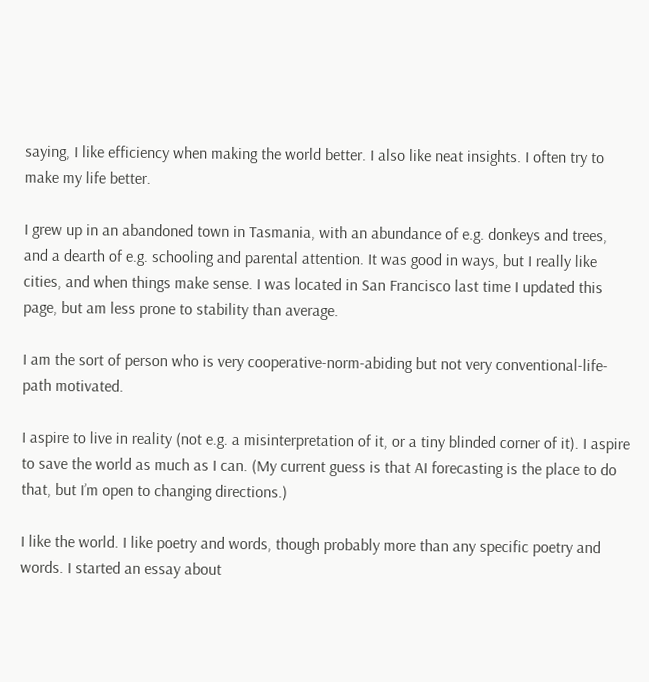saying, I like efficiency when making the world better. I also like neat insights. I often try to make my life better.

I grew up in an abandoned town in Tasmania, with an abundance of e.g. donkeys and trees, and a dearth of e.g. schooling and parental attention. It was good in ways, but I really like cities, and when things make sense. I was located in San Francisco last time I updated this page, but am less prone to stability than average.

I am the sort of person who is very cooperative-norm-abiding but not very conventional-life-path motivated.

I aspire to live in reality (not e.g. a misinterpretation of it, or a tiny blinded corner of it). I aspire to save the world as much as I can. (My current guess is that AI forecasting is the place to do that, but I’m open to changing directions.)

I like the world. I like poetry and words, though probably more than any specific poetry and words. I started an essay about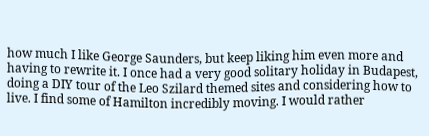how much I like George Saunders, but keep liking him even more and having to rewrite it. I once had a very good solitary holiday in Budapest, doing a DIY tour of the Leo Szilard themed sites and considering how to live. I find some of Hamilton incredibly moving. I would rather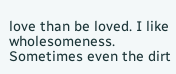love than be loved. I like wholesomeness. Sometimes even the dirt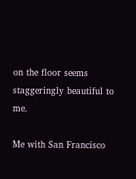on the floor seems staggeringly beautiful to me.

Me with San Francisco